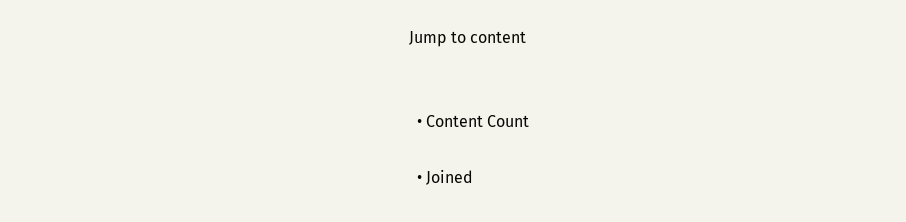Jump to content


  • Content Count

  • Joined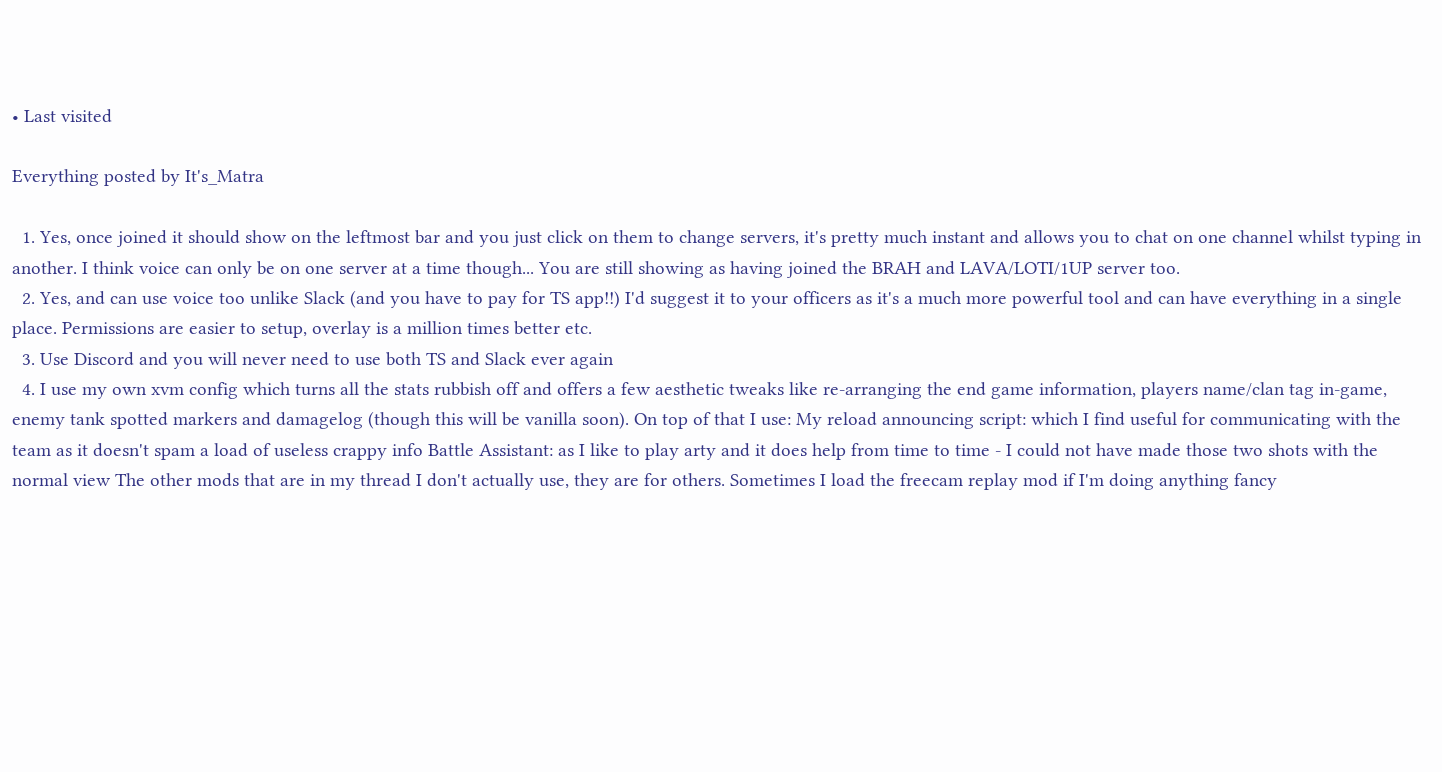• Last visited

Everything posted by It's_Matra

  1. Yes, once joined it should show on the leftmost bar and you just click on them to change servers, it's pretty much instant and allows you to chat on one channel whilst typing in another. I think voice can only be on one server at a time though... You are still showing as having joined the BRAH and LAVA/LOTI/1UP server too.
  2. Yes, and can use voice too unlike Slack (and you have to pay for TS app!!) I'd suggest it to your officers as it's a much more powerful tool and can have everything in a single place. Permissions are easier to setup, overlay is a million times better etc.
  3. Use Discord and you will never need to use both TS and Slack ever again
  4. I use my own xvm config which turns all the stats rubbish off and offers a few aesthetic tweaks like re-arranging the end game information, players name/clan tag in-game, enemy tank spotted markers and damagelog (though this will be vanilla soon). On top of that I use: My reload announcing script: which I find useful for communicating with the team as it doesn't spam a load of useless crappy info Battle Assistant: as I like to play arty and it does help from time to time - I could not have made those two shots with the normal view The other mods that are in my thread I don't actually use, they are for others. Sometimes I load the freecam replay mod if I'm doing anything fancy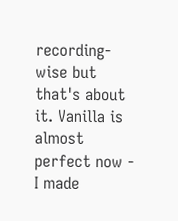recording-wise but that's about it. Vanilla is almost perfect now - I made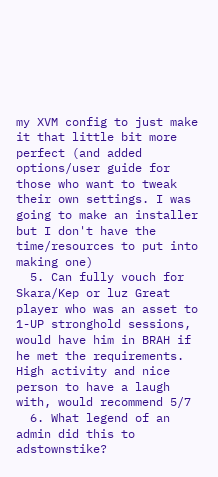my XVM config to just make it that little bit more perfect (and added options/user guide for those who want to tweak their own settings. I was going to make an installer but I don't have the time/resources to put into making one)
  5. Can fully vouch for Skara/Kep or luz Great player who was an asset to 1-UP stronghold sessions, would have him in BRAH if he met the requirements. High activity and nice person to have a laugh with, would recommend 5/7
  6. What legend of an admin did this to adstownstike?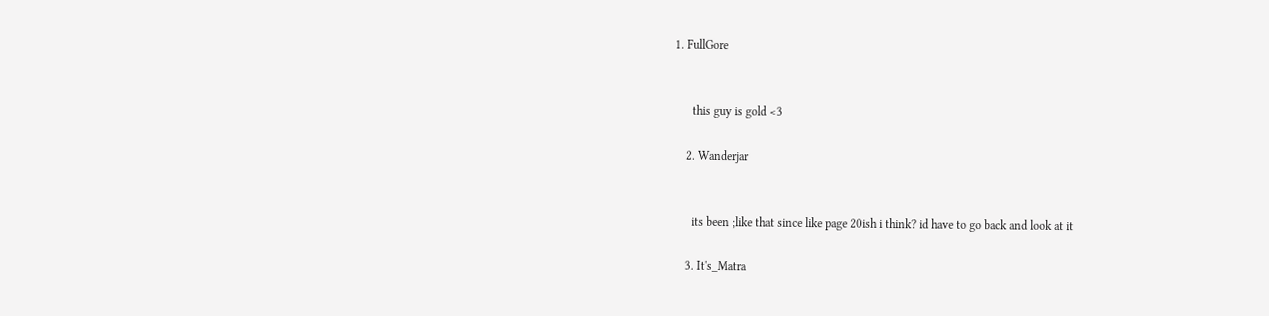1. FullGore


      this guy is gold <3

    2. Wanderjar


      its been ;like that since like page 20ish i think? id have to go back and look at it

    3. It's_Matra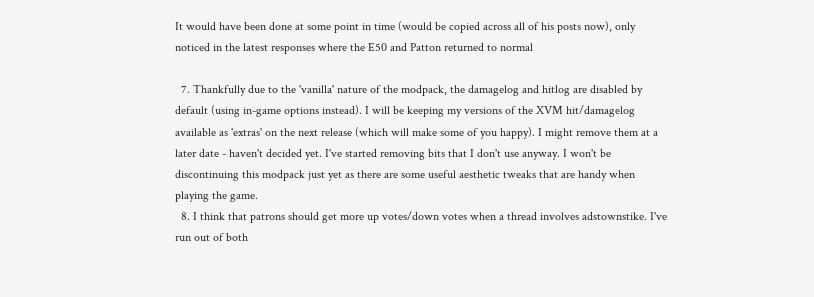It would have been done at some point in time (would be copied across all of his posts now), only noticed in the latest responses where the E50 and Patton returned to normal

  7. Thankfully due to the 'vanilla' nature of the modpack, the damagelog and hitlog are disabled by default (using in-game options instead). I will be keeping my versions of the XVM hit/damagelog available as 'extras' on the next release (which will make some of you happy). I might remove them at a later date - haven't decided yet. I've started removing bits that I don't use anyway. I won't be discontinuing this modpack just yet as there are some useful aesthetic tweaks that are handy when playing the game.
  8. I think that patrons should get more up votes/down votes when a thread involves adstownstike. I've run out of both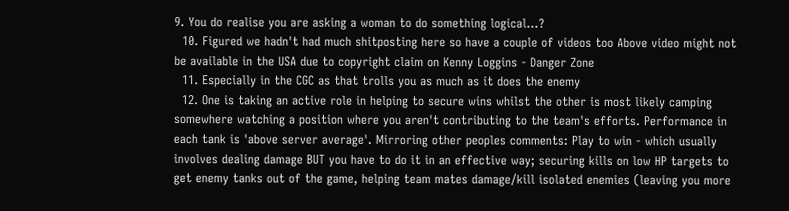9. You do realise you are asking a woman to do something logical...?
  10. Figured we hadn't had much shitposting here so have a couple of videos too Above video might not be available in the USA due to copyright claim on Kenny Loggins - Danger Zone
  11. Especially in the CGC as that trolls you as much as it does the enemy
  12. One is taking an active role in helping to secure wins whilst the other is most likely camping somewhere watching a position where you aren't contributing to the team's efforts. Performance in each tank is 'above server average'. Mirroring other peoples comments: Play to win - which usually involves dealing damage BUT you have to do it in an effective way; securing kills on low HP targets to get enemy tanks out of the game, helping team mates damage/kill isolated enemies (leaving you more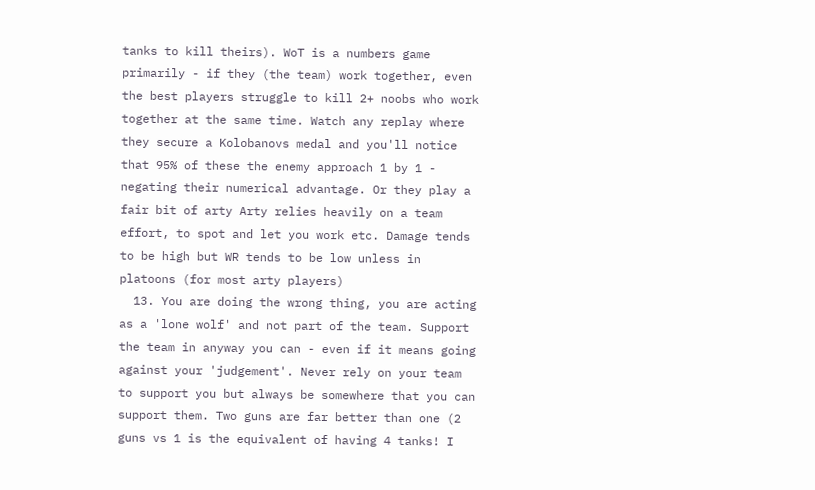tanks to kill theirs). WoT is a numbers game primarily - if they (the team) work together, even the best players struggle to kill 2+ noobs who work together at the same time. Watch any replay where they secure a Kolobanovs medal and you'll notice that 95% of these the enemy approach 1 by 1 - negating their numerical advantage. Or they play a fair bit of arty Arty relies heavily on a team effort, to spot and let you work etc. Damage tends to be high but WR tends to be low unless in platoons (for most arty players)
  13. You are doing the wrong thing, you are acting as a 'lone wolf' and not part of the team. Support the team in anyway you can - even if it means going against your 'judgement'. Never rely on your team to support you but always be somewhere that you can support them. Two guns are far better than one (2 guns vs 1 is the equivalent of having 4 tanks! I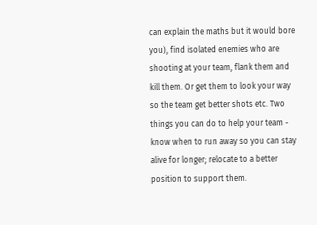can explain the maths but it would bore you), find isolated enemies who are shooting at your team, flank them and kill them. Or get them to look your way so the team get better shots etc. Two things you can do to help your team - know when to run away so you can stay alive for longer; relocate to a better position to support them.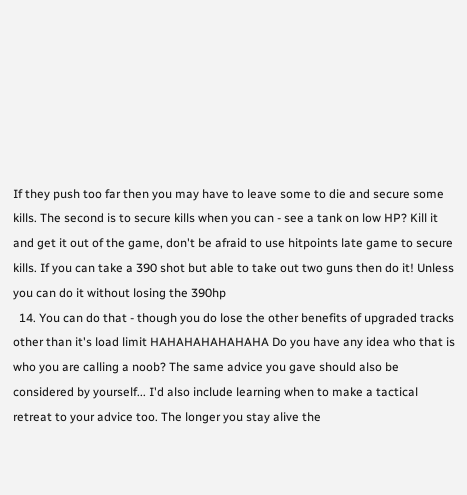If they push too far then you may have to leave some to die and secure some kills. The second is to secure kills when you can - see a tank on low HP? Kill it and get it out of the game, don't be afraid to use hitpoints late game to secure kills. If you can take a 390 shot but able to take out two guns then do it! Unless you can do it without losing the 390hp
  14. You can do that - though you do lose the other benefits of upgraded tracks other than it's load limit HAHAHAHAHAHAHA Do you have any idea who that is who you are calling a noob? The same advice you gave should also be considered by yourself... I'd also include learning when to make a tactical retreat to your advice too. The longer you stay alive the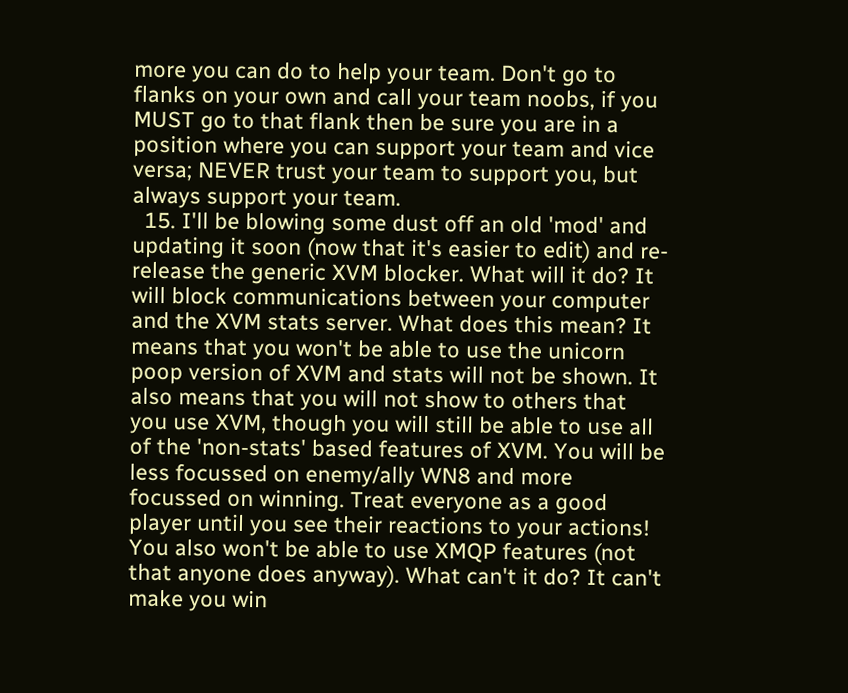more you can do to help your team. Don't go to flanks on your own and call your team noobs, if you MUST go to that flank then be sure you are in a position where you can support your team and vice versa; NEVER trust your team to support you, but always support your team.
  15. I'll be blowing some dust off an old 'mod' and updating it soon (now that it's easier to edit) and re-release the generic XVM blocker. What will it do? It will block communications between your computer and the XVM stats server. What does this mean? It means that you won't be able to use the unicorn poop version of XVM and stats will not be shown. It also means that you will not show to others that you use XVM, though you will still be able to use all of the 'non-stats' based features of XVM. You will be less focussed on enemy/ally WN8 and more focussed on winning. Treat everyone as a good player until you see their reactions to your actions! You also won't be able to use XMQP features (not that anyone does anyway). What can't it do? It can't make you win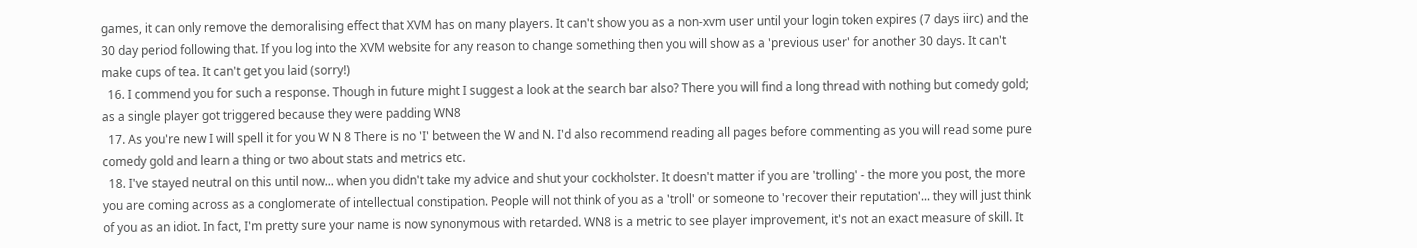games, it can only remove the demoralising effect that XVM has on many players. It can't show you as a non-xvm user until your login token expires (7 days iirc) and the 30 day period following that. If you log into the XVM website for any reason to change something then you will show as a 'previous user' for another 30 days. It can't make cups of tea. It can't get you laid (sorry!)
  16. I commend you for such a response. Though in future might I suggest a look at the search bar also? There you will find a long thread with nothing but comedy gold; as a single player got triggered because they were padding WN8
  17. As you're new I will spell it for you W N 8 There is no 'I' between the W and N. I'd also recommend reading all pages before commenting as you will read some pure comedy gold and learn a thing or two about stats and metrics etc.
  18. I've stayed neutral on this until now... when you didn't take my advice and shut your cockholster. It doesn't matter if you are 'trolling' - the more you post, the more you are coming across as a conglomerate of intellectual constipation. People will not think of you as a 'troll' or someone to 'recover their reputation'... they will just think of you as an idiot. In fact, I'm pretty sure your name is now synonymous with retarded. WN8 is a metric to see player improvement, it's not an exact measure of skill. It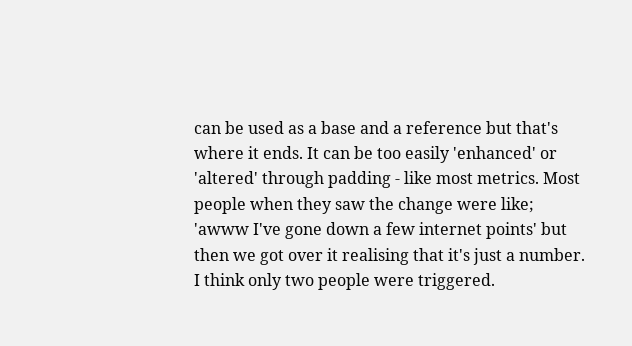can be used as a base and a reference but that's where it ends. It can be too easily 'enhanced' or 'altered' through padding - like most metrics. Most people when they saw the change were like; 'awww I've gone down a few internet points' but then we got over it realising that it's just a number. I think only two people were triggered.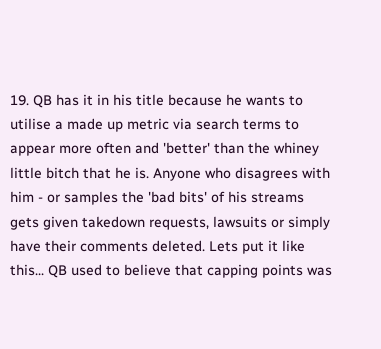19. QB has it in his title because he wants to utilise a made up metric via search terms to appear more often and 'better' than the whiney little bitch that he is. Anyone who disagrees with him - or samples the 'bad bits' of his streams gets given takedown requests, lawsuits or simply have their comments deleted. Lets put it like this... QB used to believe that capping points was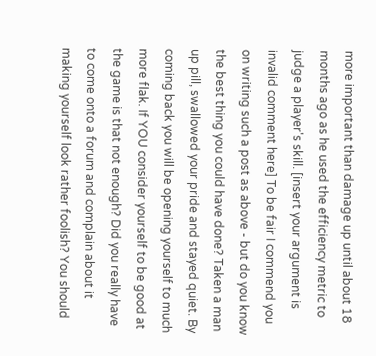more important than damage up until about 18 months ago as he used the efficiency metric to judge a player's skill. [insert your argument is invalid comment here] To be fair I commend you on writing such a post as above - but do you know the best thing you could have done? Taken a man up pill, swallowed your pride and stayed quiet. By coming back you will be opening yourself to much more flak. If YOU consider yourself to be good at the game is that not enough? Did you really have to come onto a forum and complain about it making yourself look rather foolish? You should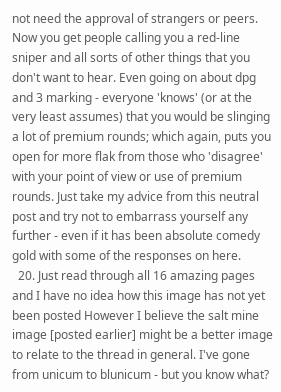not need the approval of strangers or peers. Now you get people calling you a red-line sniper and all sorts of other things that you don't want to hear. Even going on about dpg and 3 marking - everyone 'knows' (or at the very least assumes) that you would be slinging a lot of premium rounds; which again, puts you open for more flak from those who 'disagree' with your point of view or use of premium rounds. Just take my advice from this neutral post and try not to embarrass yourself any further - even if it has been absolute comedy gold with some of the responses on here.
  20. Just read through all 16 amazing pages and I have no idea how this image has not yet been posted However I believe the salt mine image [posted earlier] might be a better image to relate to the thread in general. I've gone from unicum to blunicum - but you know what?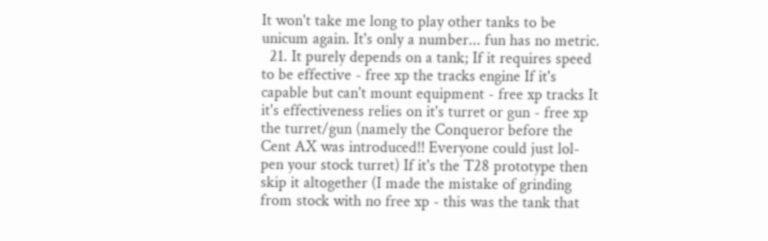It won't take me long to play other tanks to be unicum again. It's only a number... fun has no metric.
  21. It purely depends on a tank; If it requires speed to be effective - free xp the tracks engine If it's capable but can't mount equipment - free xp tracks It it's effectiveness relies on it's turret or gun - free xp the turret/gun (namely the Conqueror before the Cent AX was introduced!! Everyone could just lol-pen your stock turret) If it's the T28 prototype then skip it altogether (I made the mistake of grinding from stock with no free xp - this was the tank that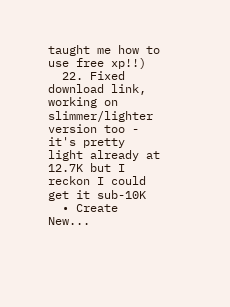taught me how to use free xp!!)
  22. Fixed download link, working on slimmer/lighter version too - it's pretty light already at 12.7K but I reckon I could get it sub-10K
  • Create New...